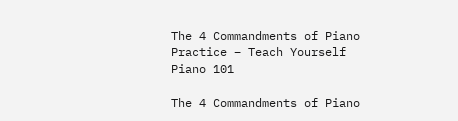The 4 Commandments of Piano Practice – Teach Yourself Piano 101

The 4 Commandments of Piano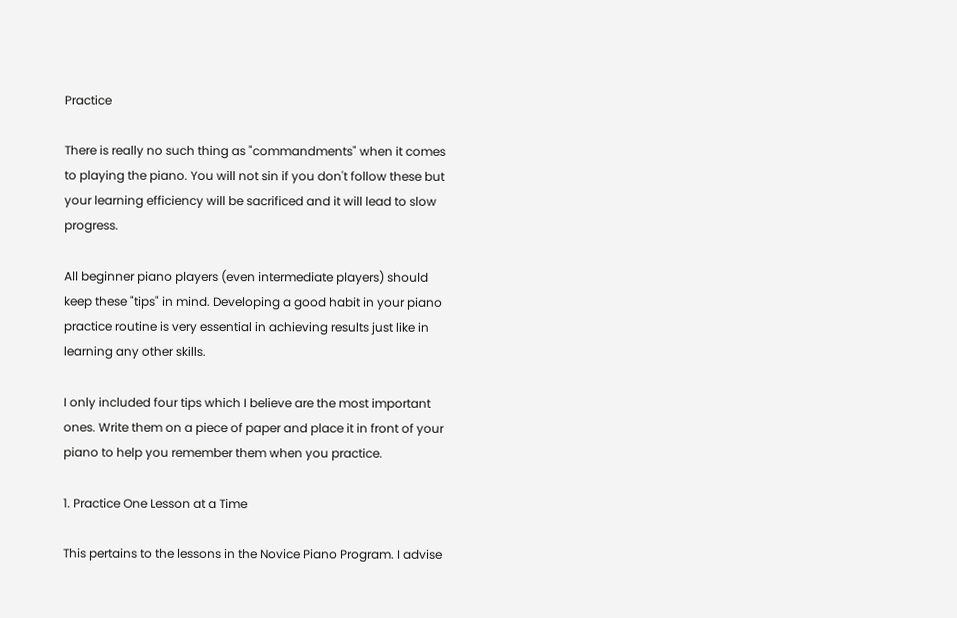Practice

There is really no such thing as "commandments" when it comes to playing the piano. You will not sin if you don't follow these but your learning efficiency will be sacrificed and it will lead to slow progress.

All beginner piano players (even intermediate players) should keep these "tips" in mind. Developing a good habit in your piano practice routine is very essential in achieving results just like in learning any other skills.

I only included four tips which I believe are the most important ones. Write them on a piece of paper and place it in front of your piano to help you remember them when you practice.

1. Practice One Lesson at a Time

This pertains to the lessons in the Novice Piano Program. I advise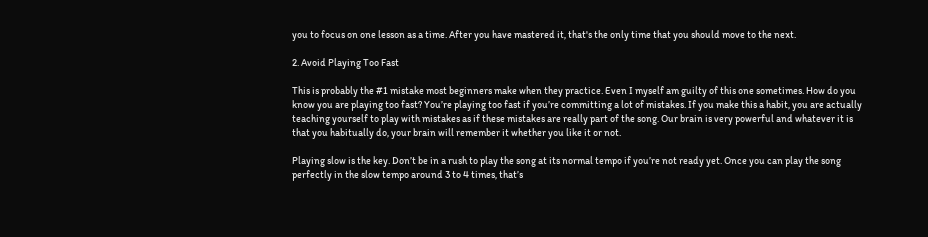you to focus on one lesson as a time. After you have mastered it, that's the only time that you should move to the next.

2. Avoid Playing Too Fast

This is probably the #1 mistake most beginners make when they practice. Even I myself am guilty of this one sometimes. How do you know you are playing too fast? You’re playing too fast if you’re committing a lot of mistakes. If you make this a habit, you are actually teaching yourself to play with mistakes as if these mistakes are really part of the song. Our brain is very powerful and whatever it is that you habitually do, your brain will remember it whether you like it or not.

Playing slow is the key. Don’t be in a rush to play the song at its normal tempo if you’re not ready yet. Once you can play the song perfectly in the slow tempo around 3 to 4 times, that’s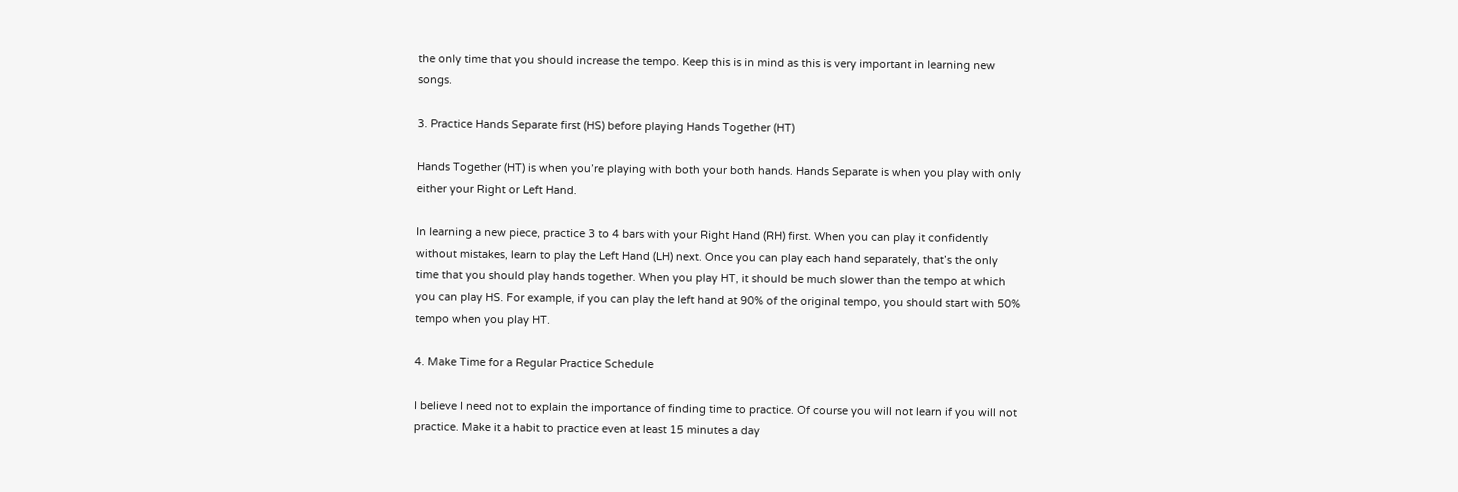the only time that you should increase the tempo. Keep this is in mind as this is very important in learning new songs.

3. Practice Hands Separate first (HS) before playing Hands Together (HT)

Hands Together (HT) is when you’re playing with both your both hands. Hands Separate is when you play with only either your Right or Left Hand.

In learning a new piece, practice 3 to 4 bars with your Right Hand (RH) first. When you can play it confidently without mistakes, learn to play the Left Hand (LH) next. Once you can play each hand separately, that’s the only time that you should play hands together. When you play HT, it should be much slower than the tempo at which you can play HS. For example, if you can play the left hand at 90% of the original tempo, you should start with 50% tempo when you play HT.

4. Make Time for a Regular Practice Schedule

I believe I need not to explain the importance of finding time to practice. Of course you will not learn if you will not practice. Make it a habit to practice even at least 15 minutes a day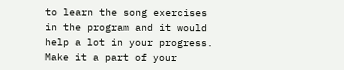to learn the song exercises in the program and it would help a lot in your progress. Make it a part of your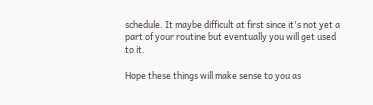schedule. It maybe difficult at first since it's not yet a part of your routine but eventually you will get used to it.

Hope these things will make sense to you as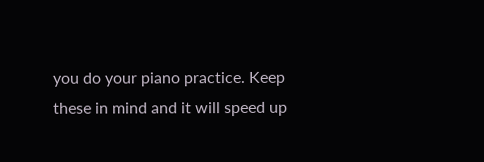you do your piano practice. Keep these in mind and it will speed up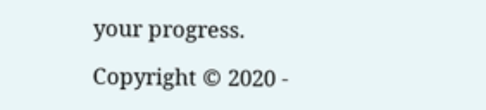your progress.

Copyright © 2020 -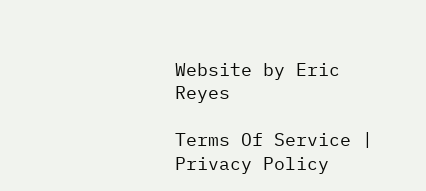Website by Eric Reyes

Terms Of Service | Privacy Policy